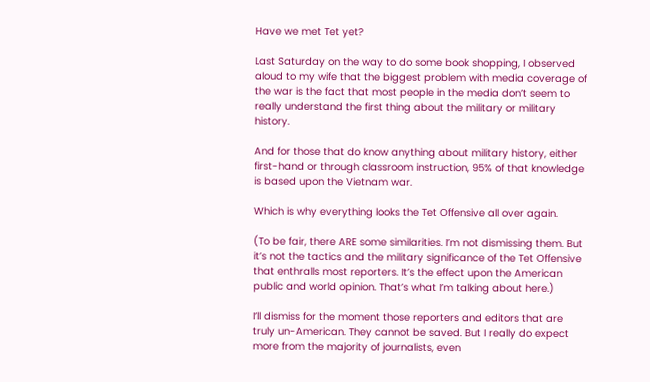Have we met Tet yet?

Last Saturday on the way to do some book shopping, I observed aloud to my wife that the biggest problem with media coverage of the war is the fact that most people in the media don’t seem to really understand the first thing about the military or military history.

And for those that do know anything about military history, either first-hand or through classroom instruction, 95% of that knowledge is based upon the Vietnam war.

Which is why everything looks the Tet Offensive all over again.

(To be fair, there ARE some similarities. I’m not dismissing them. But it’s not the tactics and the military significance of the Tet Offensive that enthralls most reporters. It’s the effect upon the American public and world opinion. That’s what I’m talking about here.)

I’ll dismiss for the moment those reporters and editors that are truly un-American. They cannot be saved. But I really do expect more from the majority of journalists, even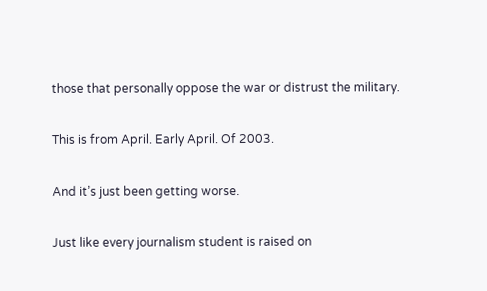those that personally oppose the war or distrust the military.

This is from April. Early April. Of 2003.

And it’s just been getting worse.

Just like every journalism student is raised on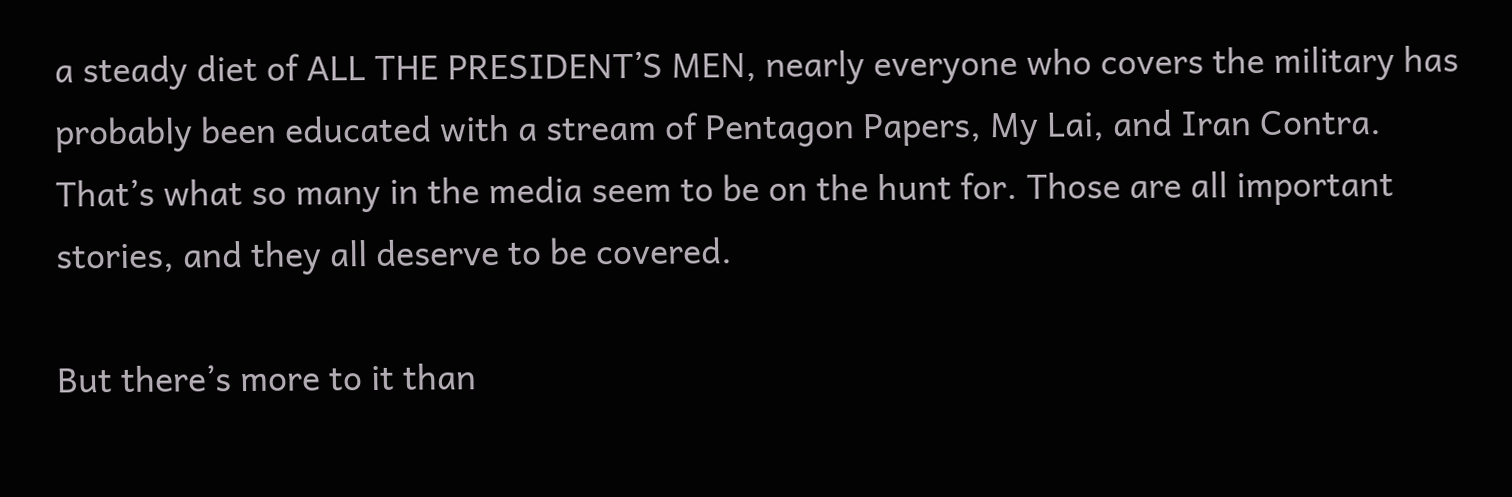a steady diet of ALL THE PRESIDENT’S MEN, nearly everyone who covers the military has probably been educated with a stream of Pentagon Papers, My Lai, and Iran Contra. That’s what so many in the media seem to be on the hunt for. Those are all important stories, and they all deserve to be covered.

But there’s more to it than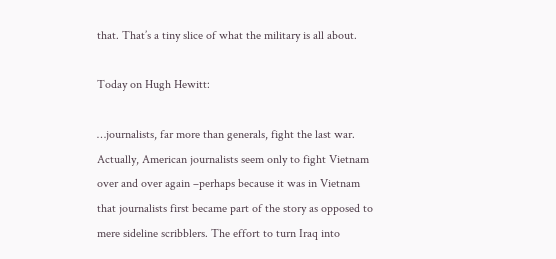that. That’s a tiny slice of what the military is all about.

Today on Hugh Hewitt:

…journalists, far more than generals, fight the last war. Actually, American journalists seem only to fight Vietnam over and over again –perhaps because it was in Vietnam that journalists first became part of the story as opposed to mere sideline scribblers. The effort to turn Iraq into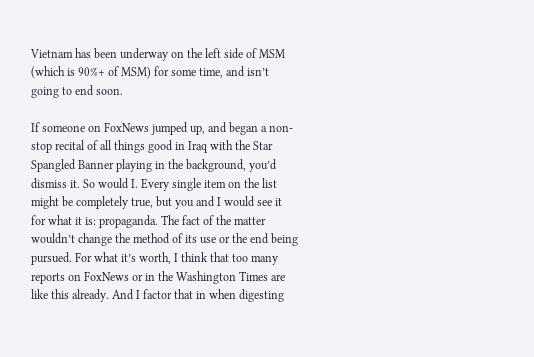Vietnam has been underway on the left side of MSM (which is 90%+ of MSM) for some time, and isn’t going to end soon.

If someone on FoxNews jumped up, and began a non-stop recital of all things good in Iraq with the Star Spangled Banner playing in the background, you’d dismiss it. So would I. Every single item on the list might be completely true, but you and I would see it for what it is: propaganda. The fact of the matter wouldn’t change the method of its use or the end being pursued. For what it’s worth, I think that too many reports on FoxNews or in the Washington Times are like this already. And I factor that in when digesting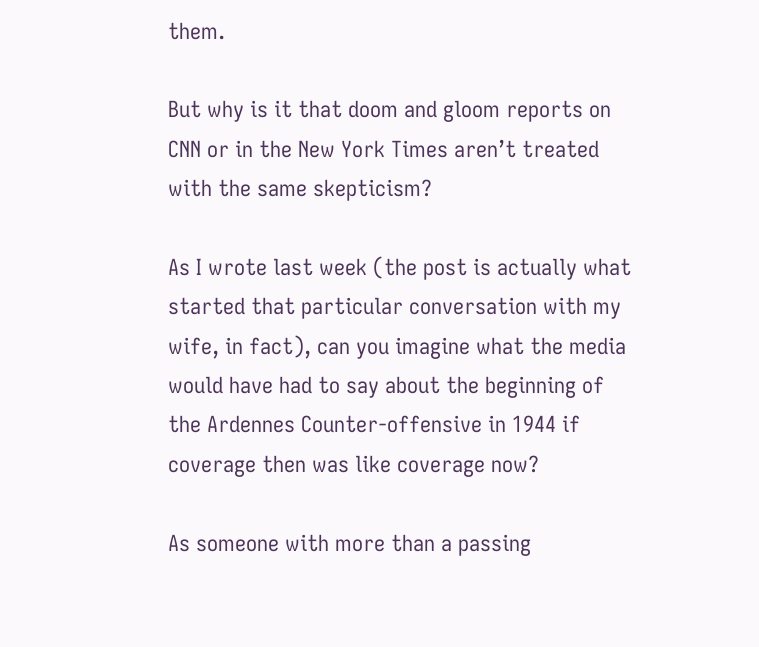them.

But why is it that doom and gloom reports on CNN or in the New York Times aren’t treated with the same skepticism?

As I wrote last week (the post is actually what started that particular conversation with my wife, in fact), can you imagine what the media would have had to say about the beginning of the Ardennes Counter-offensive in 1944 if coverage then was like coverage now?

As someone with more than a passing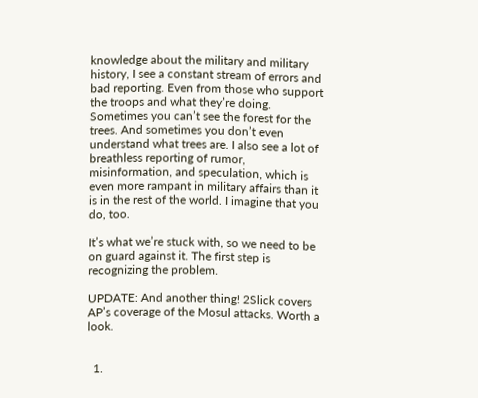knowledge about the military and military history, I see a constant stream of errors and bad reporting. Even from those who support the troops and what they’re doing. Sometimes you can’t see the forest for the trees. And sometimes you don’t even understand what trees are. I also see a lot of breathless reporting of rumor, misinformation, and speculation, which is even more rampant in military affairs than it is in the rest of the world. I imagine that you do, too.

It’s what we’re stuck with, so we need to be on guard against it. The first step is recognizing the problem.

UPDATE: And another thing! 2Slick covers AP’s coverage of the Mosul attacks. Worth a look.


  1.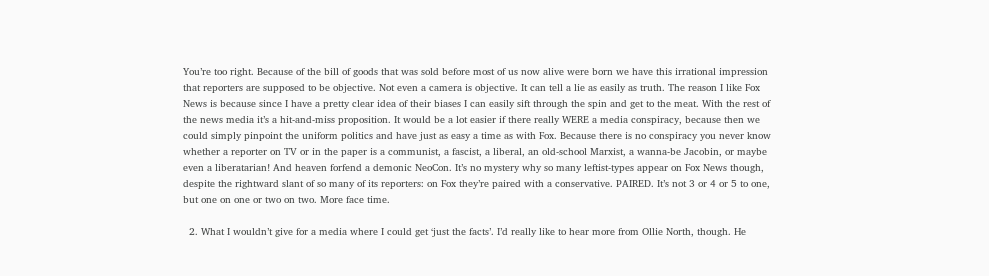You’re too right. Because of the bill of goods that was sold before most of us now alive were born we have this irrational impression that reporters are supposed to be objective. Not even a camera is objective. It can tell a lie as easily as truth. The reason I like Fox News is because since I have a pretty clear idea of their biases I can easily sift through the spin and get to the meat. With the rest of the news media it’s a hit-and-miss proposition. It would be a lot easier if there really WERE a media conspiracy, because then we could simply pinpoint the uniform politics and have just as easy a time as with Fox. Because there is no conspiracy you never know whether a reporter on TV or in the paper is a communist, a fascist, a liberal, an old-school Marxist, a wanna-be Jacobin, or maybe even a liberatarian! And heaven forfend a demonic NeoCon. It’s no mystery why so many leftist-types appear on Fox News though, despite the rightward slant of so many of its reporters: on Fox they’re paired with a conservative. PAIRED. It’s not 3 or 4 or 5 to one, but one on one or two on two. More face time.

  2. What I wouldn’t give for a media where I could get ‘just the facts’. I’d really like to hear more from Ollie North, though. He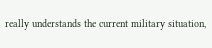really understands the current military situation,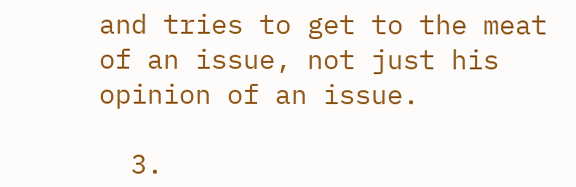and tries to get to the meat of an issue, not just his opinion of an issue.

  3.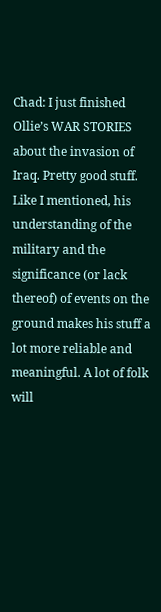Chad: I just finished Ollie’s WAR STORIES about the invasion of Iraq. Pretty good stuff. Like I mentioned, his understanding of the military and the significance (or lack thereof) of events on the ground makes his stuff a lot more reliable and meaningful. A lot of folk will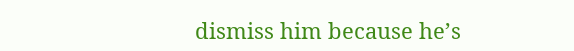dismiss him because he’s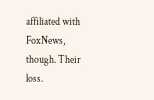affiliated with FoxNews, though. Their loss.